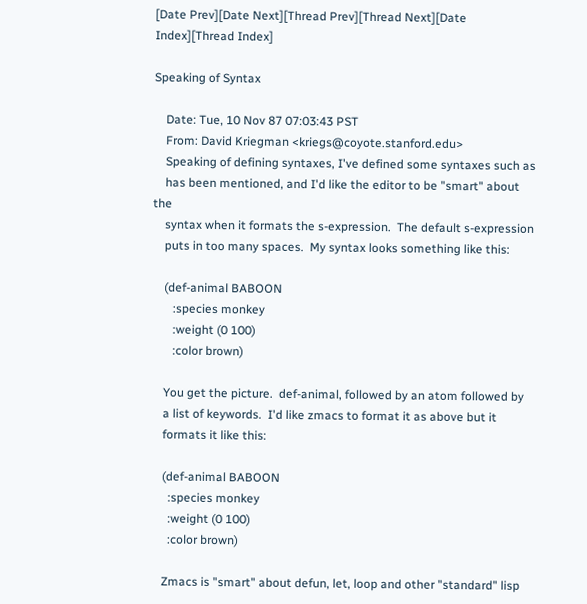[Date Prev][Date Next][Thread Prev][Thread Next][Date Index][Thread Index]

Speaking of Syntax

    Date: Tue, 10 Nov 87 07:03:43 PST
    From: David Kriegman <kriegs@coyote.stanford.edu>
    Speaking of defining syntaxes, I've defined some syntaxes such as
    has been mentioned, and I'd like the editor to be "smart" about the
    syntax when it formats the s-expression.  The default s-expression
    puts in too many spaces.  My syntax looks something like this:

    (def-animal BABOON
       :species monkey
       :weight (0 100)
       :color brown)

    You get the picture.  def-animal, followed by an atom followed by
    a list of keywords.  I'd like zmacs to format it as above but it
    formats it like this:

    (def-animal BABOON
      :species monkey
      :weight (0 100)
      :color brown)

    Zmacs is "smart" about defun, let, loop and other "standard" lisp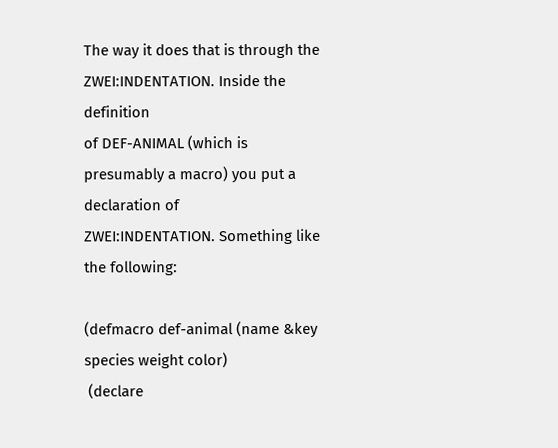The way it does that is through the ZWEI:INDENTATION. Inside the definition
of DEF-ANIMAL (which is presumably a macro) you put a declaration of
ZWEI:INDENTATION. Something like the following:

(defmacro def-animal (name &key species weight color)
 (declare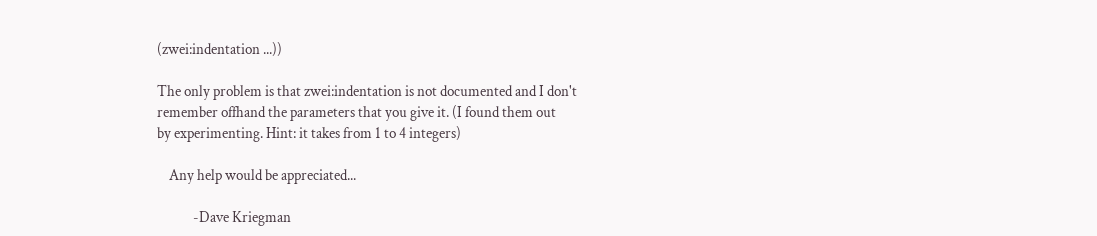(zwei:indentation ...))

The only problem is that zwei:indentation is not documented and I don't
remember offhand the parameters that you give it. (I found them out
by experimenting. Hint: it takes from 1 to 4 integers)

    Any help would be appreciated...

            -Dave Kriegman